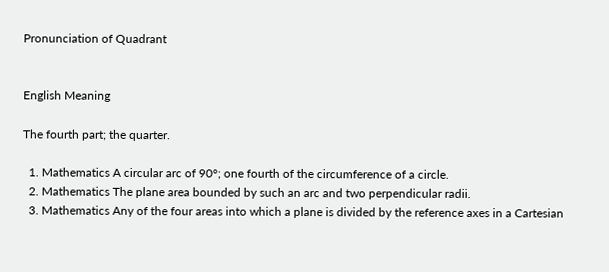Pronunciation of Quadrant


English Meaning

The fourth part; the quarter.

  1. Mathematics A circular arc of 90°; one fourth of the circumference of a circle.
  2. Mathematics The plane area bounded by such an arc and two perpendicular radii.
  3. Mathematics Any of the four areas into which a plane is divided by the reference axes in a Cartesian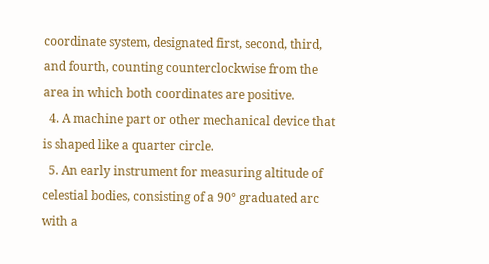coordinate system, designated first, second, third, and fourth, counting counterclockwise from the area in which both coordinates are positive.
  4. A machine part or other mechanical device that is shaped like a quarter circle.
  5. An early instrument for measuring altitude of celestial bodies, consisting of a 90° graduated arc with a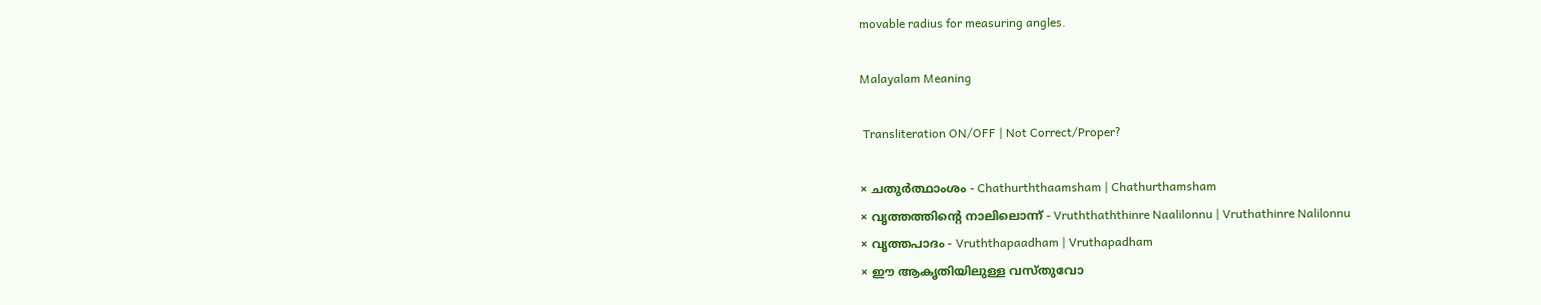movable radius for measuring angles.

Malayalam Meaning

 Transliteration ON/OFF | Not Correct/Proper?

× ചതുര്‍ത്ഥാംശം - Chathurththaamsham | Chathurthamsham
× വൃത്തത്തിന്‍റെ നാലിലൊന്ന് - Vruththaththinre Naalilonnu | Vruthathinre Nalilonnu
× വൃത്തപാദം - Vruththapaadham | Vruthapadham
× ഈ ആകൃതിയിലുള്ള വസ്‌തുവോ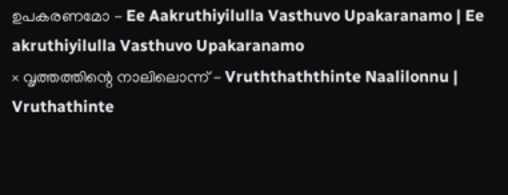ഉപകരണമോ - Ee Aakruthiyilulla Vasthuvo Upakaranamo | Ee akruthiyilulla Vasthuvo Upakaranamo
× വൃത്തത്തിന്റെ നാലിലൊന്ന്‌ - Vruththaththinte Naalilonnu | Vruthathinte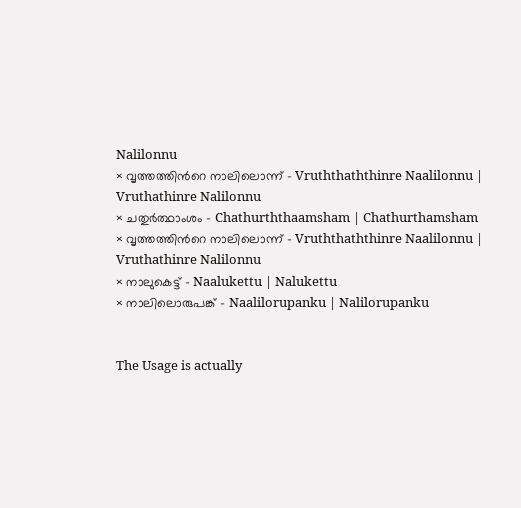Nalilonnu
× വൃത്തത്തിൻറെ നാലിലൊന്ന് - Vruththaththinre Naalilonnu | Vruthathinre Nalilonnu
× ചതുർത്ഥാംശം - Chathurththaamsham | Chathurthamsham
× വൃത്തത്തിന്‍റെ നാലിലൊന്ന് - Vruththaththinre Naalilonnu | Vruthathinre Nalilonnu
× നാലുകെട്ട് - Naalukettu | Nalukettu
× നാലിലൊരുപങ്ക്‌ - Naalilorupanku | Nalilorupanku


The Usage is actually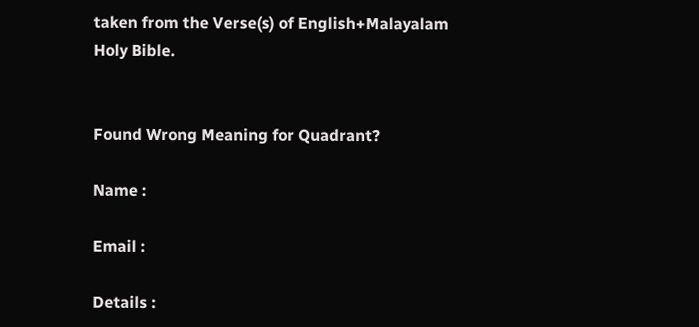taken from the Verse(s) of English+Malayalam Holy Bible.


Found Wrong Meaning for Quadrant?

Name :

Email :

Details :